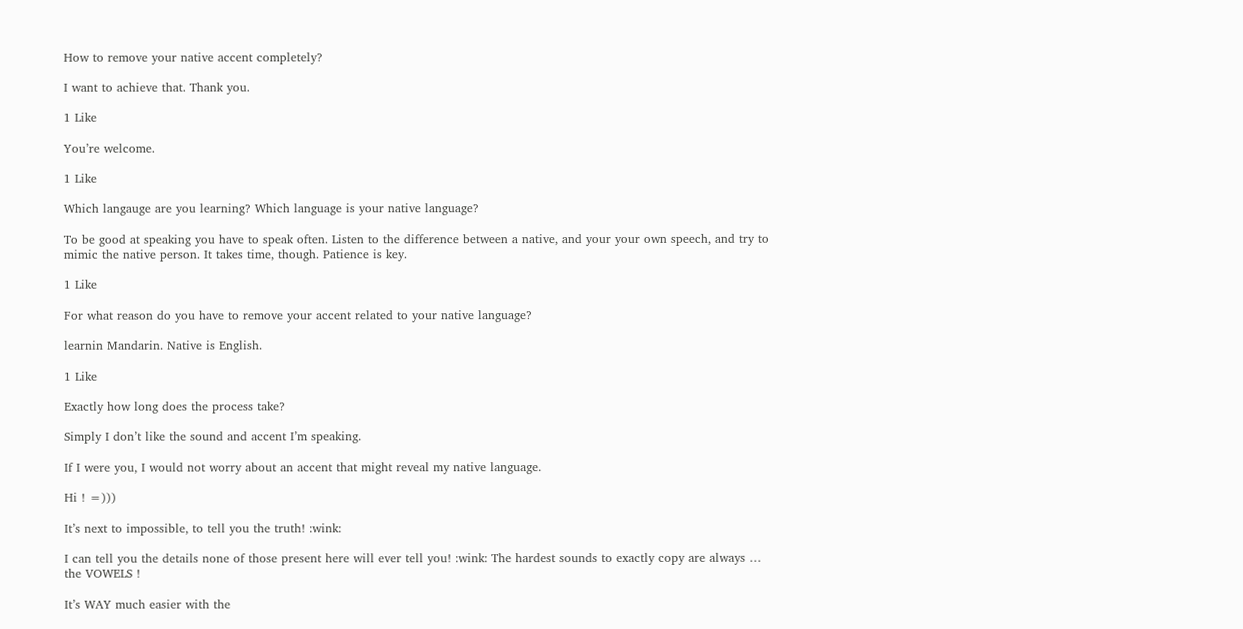How to remove your native accent completely?

I want to achieve that. Thank you.

1 Like

You’re welcome.

1 Like

Which langauge are you learning? Which language is your native language?

To be good at speaking you have to speak often. Listen to the difference between a native, and your your own speech, and try to mimic the native person. It takes time, though. Patience is key.

1 Like

For what reason do you have to remove your accent related to your native language?

learnin Mandarin. Native is English.

1 Like

Exactly how long does the process take?

Simply I don’t like the sound and accent I’m speaking.

If I were you, I would not worry about an accent that might reveal my native language.

Hi ! =)))

It’s next to impossible, to tell you the truth! :wink:

I can tell you the details none of those present here will ever tell you! :wink: The hardest sounds to exactly copy are always … the VOWELS !

It’s WAY much easier with the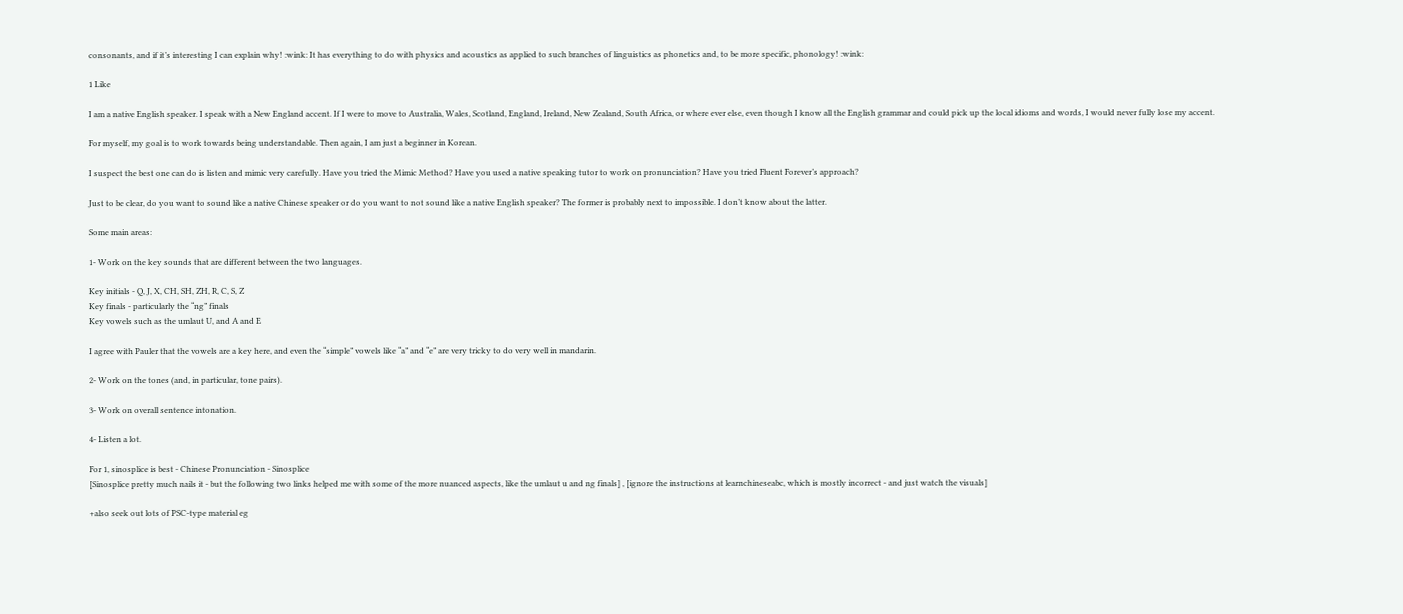consonants, and if it’s interesting I can explain why! :wink: It has everything to do with physics and acoustics as applied to such branches of linguistics as phonetics and, to be more specific, phonology! :wink:

1 Like

I am a native English speaker. I speak with a New England accent. If I were to move to Australia, Wales, Scotland, England, Ireland, New Zealand, South Africa, or where ever else, even though I know all the English grammar and could pick up the local idioms and words, I would never fully lose my accent.

For myself, my goal is to work towards being understandable. Then again, I am just a beginner in Korean.

I suspect the best one can do is listen and mimic very carefully. Have you tried the Mimic Method? Have you used a native speaking tutor to work on pronunciation? Have you tried Fluent Forever’s approach?

Just to be clear, do you want to sound like a native Chinese speaker or do you want to not sound like a native English speaker? The former is probably next to impossible. I don’t know about the latter.

Some main areas:

1- Work on the key sounds that are different between the two languages.

Key initials - Q, J, X, CH, SH, ZH, R, C, S, Z
Key finals - particularly the “ng” finals
Key vowels such as the umlaut U, and A and E

I agree with Pauler that the vowels are a key here, and even the “simple” vowels like “a” and “e” are very tricky to do very well in mandarin.

2- Work on the tones (and, in particular, tone pairs).

3- Work on overall sentence intonation.

4- Listen a lot.

For 1, sinosplice is best - Chinese Pronunciation - Sinosplice
[Sinosplice pretty much nails it - but the following two links helped me with some of the more nuanced aspects, like the umlaut u and ng finals] , [ignore the instructions at learnchineseabc, which is mostly incorrect - and just watch the visuals]

+also seek out lots of PSC-type material eg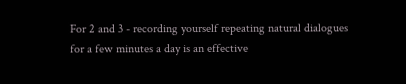For 2 and 3 - recording yourself repeating natural dialogues for a few minutes a day is an effective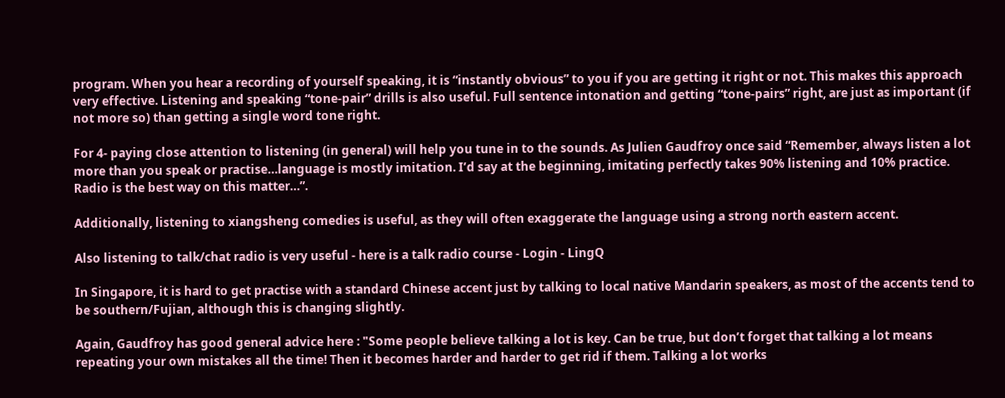program. When you hear a recording of yourself speaking, it is “instantly obvious” to you if you are getting it right or not. This makes this approach very effective. Listening and speaking “tone-pair” drills is also useful. Full sentence intonation and getting “tone-pairs” right, are just as important (if not more so) than getting a single word tone right.

For 4- paying close attention to listening (in general) will help you tune in to the sounds. As Julien Gaudfroy once said “Remember, always listen a lot more than you speak or practise…language is mostly imitation. I’d say at the beginning, imitating perfectly takes 90% listening and 10% practice. Radio is the best way on this matter…”.

Additionally, listening to xiangsheng comedies is useful, as they will often exaggerate the language using a strong north eastern accent.

Also listening to talk/chat radio is very useful - here is a talk radio course - Login - LingQ

In Singapore, it is hard to get practise with a standard Chinese accent just by talking to local native Mandarin speakers, as most of the accents tend to be southern/Fujian, although this is changing slightly.

Again, Gaudfroy has good general advice here : "Some people believe talking a lot is key. Can be true, but don’t forget that talking a lot means repeating your own mistakes all the time! Then it becomes harder and harder to get rid if them. Talking a lot works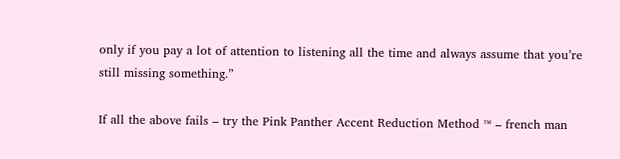only if you pay a lot of attention to listening all the time and always assume that you’re still missing something.”

If all the above fails – try the Pink Panther Accent Reduction Method ™ – french man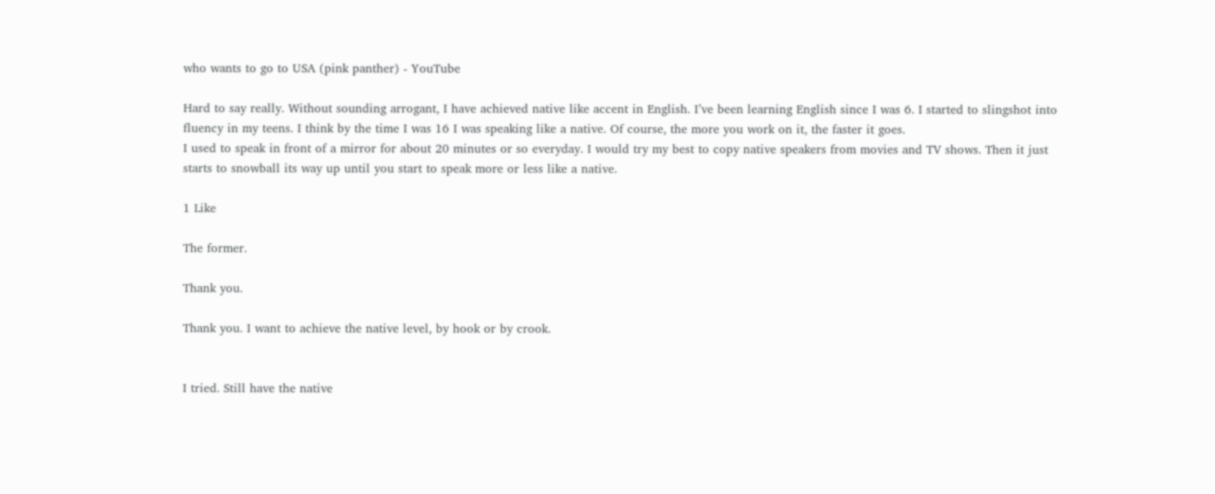who wants to go to USA (pink panther) - YouTube

Hard to say really. Without sounding arrogant, I have achieved native like accent in English. I’ve been learning English since I was 6. I started to slingshot into fluency in my teens. I think by the time I was 16 I was speaking like a native. Of course, the more you work on it, the faster it goes.
I used to speak in front of a mirror for about 20 minutes or so everyday. I would try my best to copy native speakers from movies and TV shows. Then it just starts to snowball its way up until you start to speak more or less like a native.

1 Like

The former.

Thank you.

Thank you. I want to achieve the native level, by hook or by crook.


I tried. Still have the native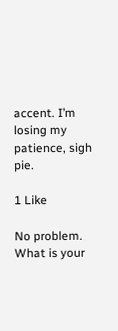accent. I’m losing my patience, sigh pie.

1 Like

No problem. What is your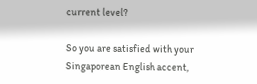current level?

So you are satisfied with your Singaporean English accent,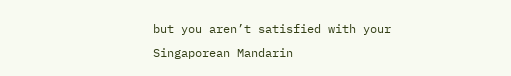but you aren’t satisfied with your Singaporean Mandarin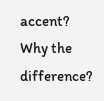accent? Why the difference?